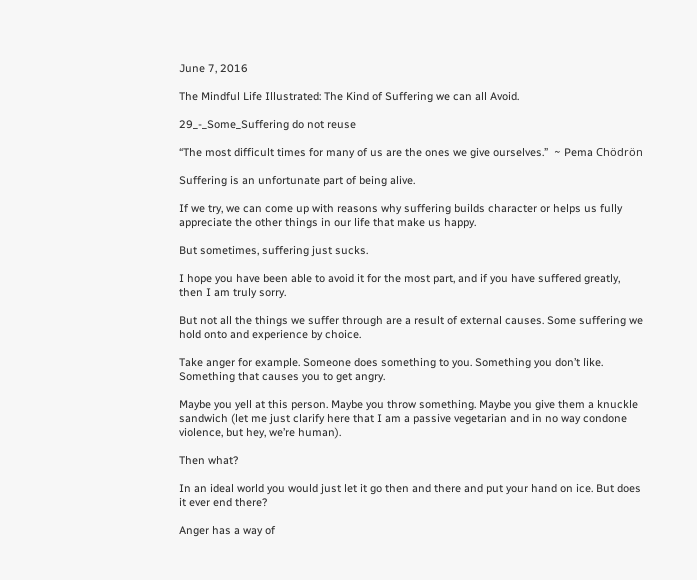June 7, 2016

The Mindful Life Illustrated: The Kind of Suffering we can all Avoid.

29_-_Some_Suffering do not reuse

“The most difficult times for many of us are the ones we give ourselves.”  ~ Pema Chödrön

Suffering is an unfortunate part of being alive.

If we try, we can come up with reasons why suffering builds character or helps us fully appreciate the other things in our life that make us happy.

But sometimes, suffering just sucks.

I hope you have been able to avoid it for the most part, and if you have suffered greatly, then I am truly sorry.

But not all the things we suffer through are a result of external causes. Some suffering we hold onto and experience by choice.

Take anger for example. Someone does something to you. Something you don’t like. Something that causes you to get angry.

Maybe you yell at this person. Maybe you throw something. Maybe you give them a knuckle sandwich (let me just clarify here that I am a passive vegetarian and in no way condone violence, but hey, we’re human).

Then what?

In an ideal world you would just let it go then and there and put your hand on ice. But does it ever end there?

Anger has a way of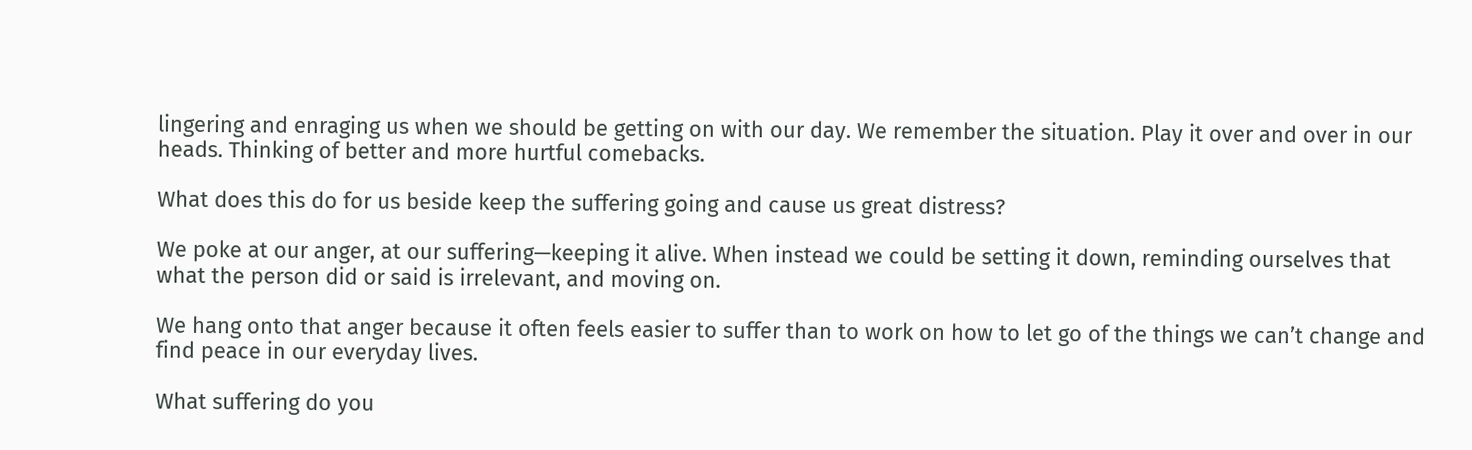lingering and enraging us when we should be getting on with our day. We remember the situation. Play it over and over in our heads. Thinking of better and more hurtful comebacks.

What does this do for us beside keep the suffering going and cause us great distress?

We poke at our anger, at our suffering—keeping it alive. When instead we could be setting it down, reminding ourselves that what the person did or said is irrelevant, and moving on.

We hang onto that anger because it often feels easier to suffer than to work on how to let go of the things we can’t change and find peace in our everyday lives.

What suffering do you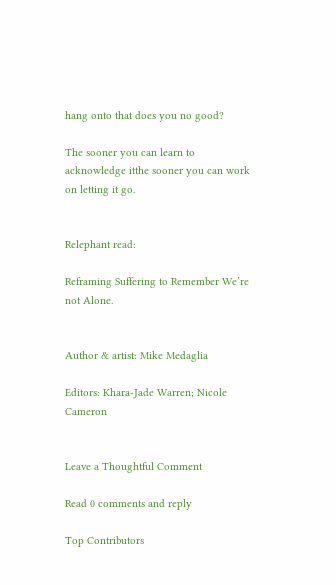hang onto that does you no good?

The sooner you can learn to acknowledge itthe sooner you can work on letting it go.


Relephant read:

Reframing Suffering to Remember We’re not Alone.


Author & artist: Mike Medaglia

Editors: Khara-Jade Warren; Nicole Cameron


Leave a Thoughtful Comment

Read 0 comments and reply

Top Contributors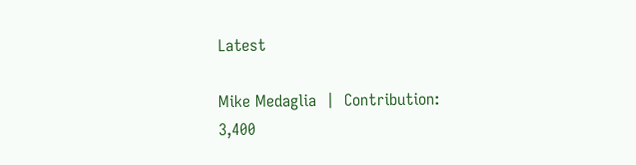Latest

Mike Medaglia  |  Contribution: 3,400